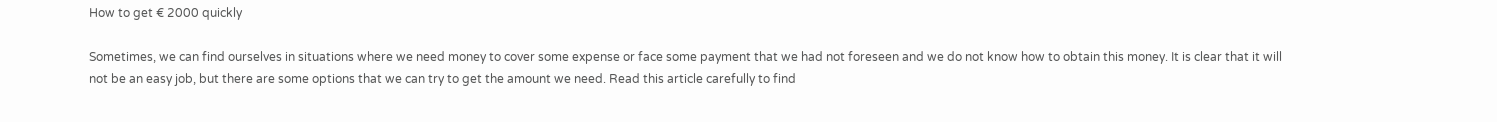How to get € 2000 quickly

Sometimes, we can find ourselves in situations where we need money to cover some expense or face some payment that we had not foreseen and we do not know how to obtain this money. It is clear that it will not be an easy job, but there are some options that we can try to get the amount we need. Read this article carefully to find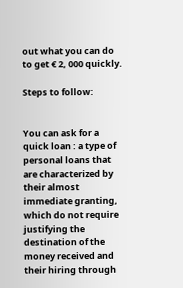out what you can do to get € 2, 000 quickly.

Steps to follow:


You can ask for a quick loan : a type of personal loans that are characterized by their almost immediate granting, which do not require justifying the destination of the money received and their hiring through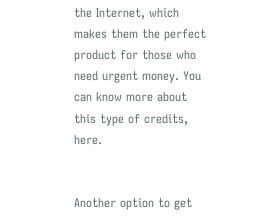the Internet, which makes them the perfect product for those who need urgent money. You can know more about this type of credits, here.


Another option to get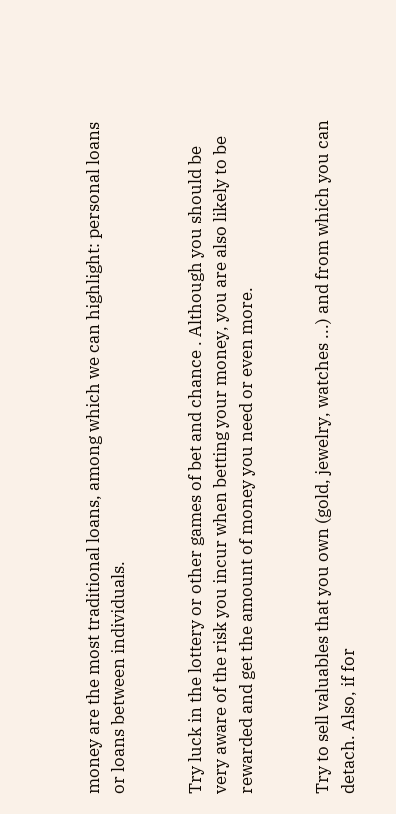money are the most traditional loans, among which we can highlight: personal loans or loans between individuals.


Try luck in the lottery or other games of bet and chance . Although you should be very aware of the risk you incur when betting your money, you are also likely to be rewarded and get the amount of money you need or even more.


Try to sell valuables that you own (gold, jewelry, watches ...) and from which you can detach. Also, if for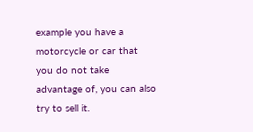example you have a motorcycle or car that you do not take advantage of, you can also try to sell it.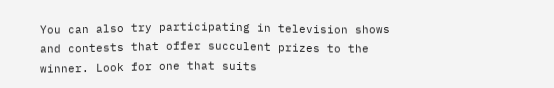You can also try participating in television shows and contests that offer succulent prizes to the winner. Look for one that suits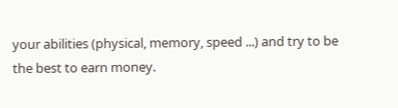your abilities (physical, memory, speed ...) and try to be the best to earn money.